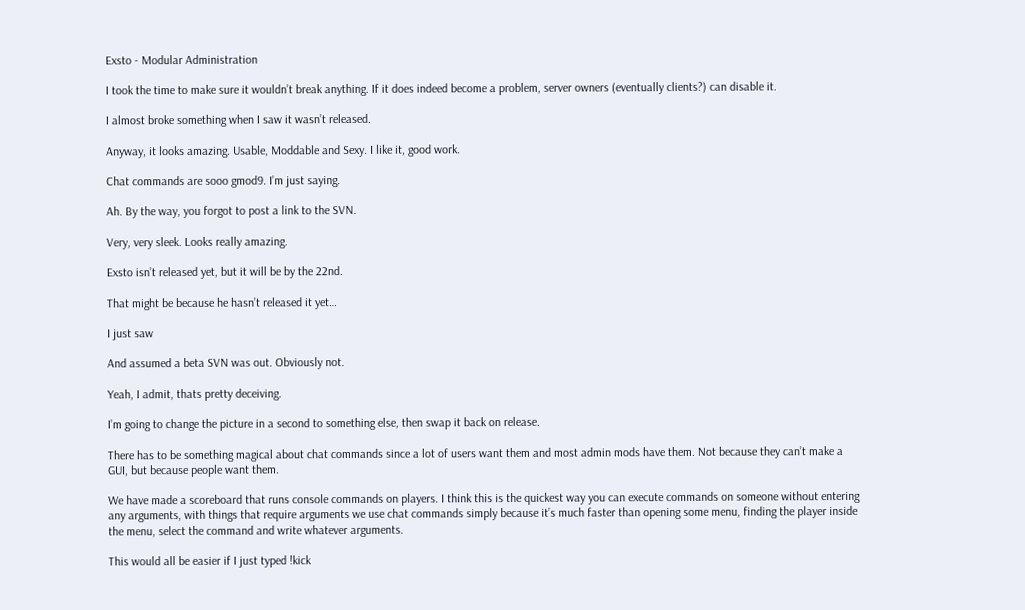Exsto - Modular Administration

I took the time to make sure it wouldn’t break anything. If it does indeed become a problem, server owners (eventually clients?) can disable it.

I almost broke something when I saw it wasn’t released.

Anyway, it looks amazing. Usable, Moddable and Sexy. I like it, good work.

Chat commands are sooo gmod9. I’m just saying.

Ah. By the way, you forgot to post a link to the SVN.

Very, very sleek. Looks really amazing.

Exsto isn’t released yet, but it will be by the 22nd.

That might be because he hasn’t released it yet…

I just saw

And assumed a beta SVN was out. Obviously not.

Yeah, I admit, thats pretty deceiving.

I’m going to change the picture in a second to something else, then swap it back on release.

There has to be something magical about chat commands since a lot of users want them and most admin mods have them. Not because they can’t make a GUI, but because people want them.

We have made a scoreboard that runs console commands on players. I think this is the quickest way you can execute commands on someone without entering any arguments, with things that require arguments we use chat commands simply because it’s much faster than opening some menu, finding the player inside the menu, select the command and write whatever arguments.

This would all be easier if I just typed !kick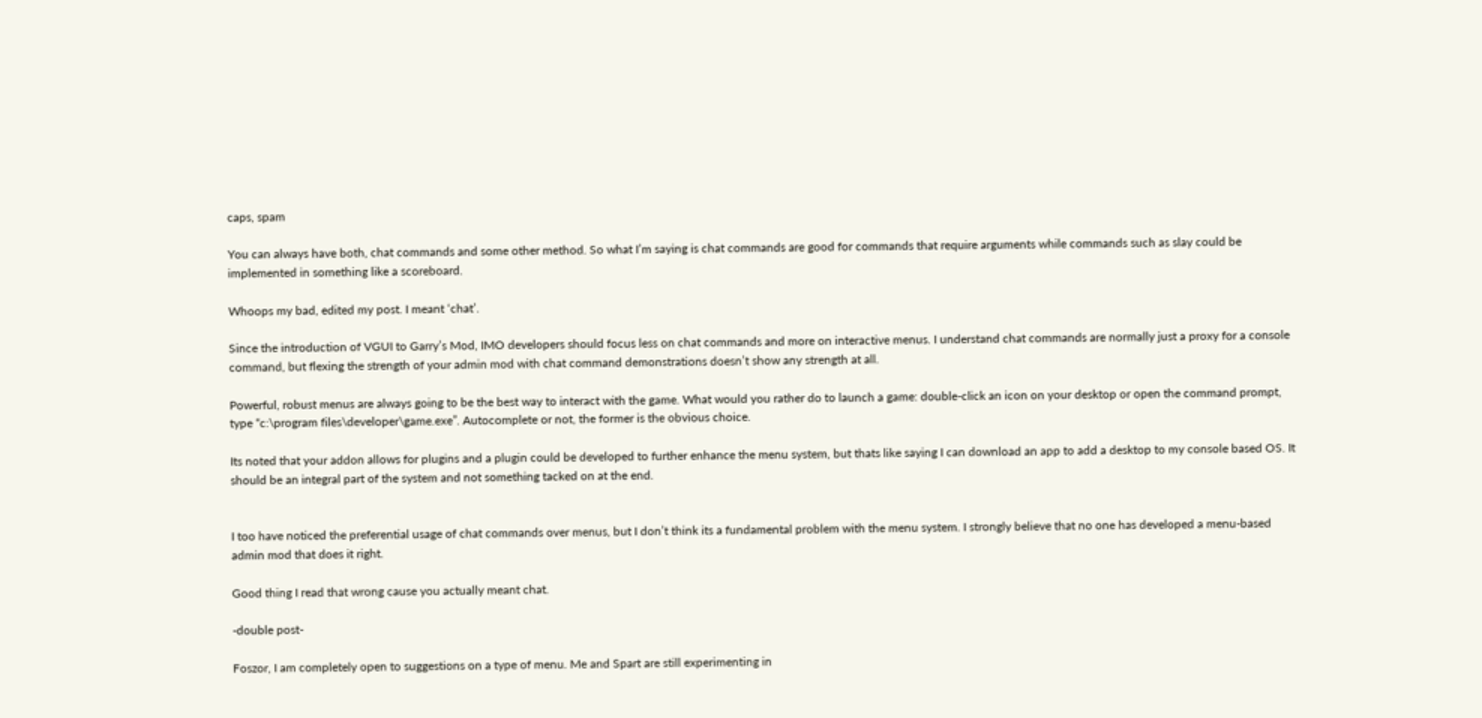caps, spam

You can always have both, chat commands and some other method. So what I’m saying is chat commands are good for commands that require arguments while commands such as slay could be implemented in something like a scoreboard.

Whoops my bad, edited my post. I meant ‘chat’.

Since the introduction of VGUI to Garry’s Mod, IMO developers should focus less on chat commands and more on interactive menus. I understand chat commands are normally just a proxy for a console command, but flexing the strength of your admin mod with chat command demonstrations doesn’t show any strength at all.

Powerful, robust menus are always going to be the best way to interact with the game. What would you rather do to launch a game: double-click an icon on your desktop or open the command prompt, type “c:\program files\developer\game.exe”. Autocomplete or not, the former is the obvious choice.

Its noted that your addon allows for plugins and a plugin could be developed to further enhance the menu system, but thats like saying I can download an app to add a desktop to my console based OS. It should be an integral part of the system and not something tacked on at the end.


I too have noticed the preferential usage of chat commands over menus, but I don’t think its a fundamental problem with the menu system. I strongly believe that no one has developed a menu-based admin mod that does it right.

Good thing I read that wrong cause you actually meant chat.

-double post-

Foszor, I am completely open to suggestions on a type of menu. Me and Spart are still experimenting in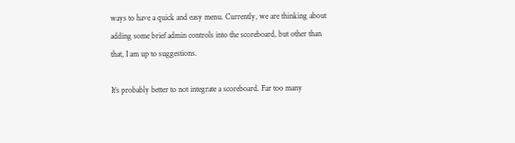ways to have a quick and easy menu. Currently, we are thinking about adding some brief admin controls into the scoreboard, but other than that, I am up to suggestions.

It’s probably better to not integrate a scoreboard. Far too many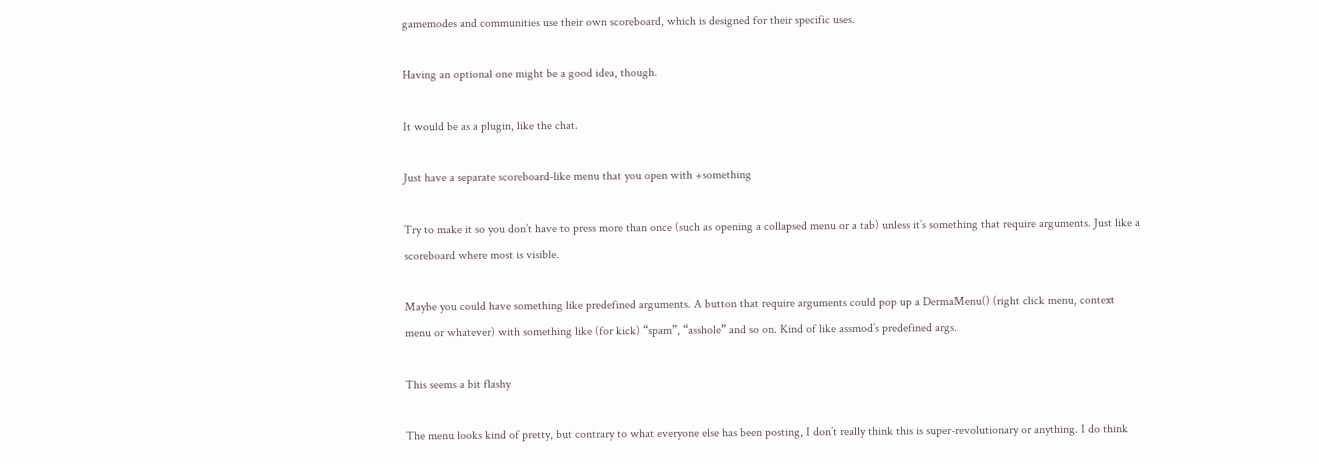gamemodes and communities use their own scoreboard, which is designed for their specific uses.

Having an optional one might be a good idea, though.

It would be as a plugin, like the chat.

Just have a separate scoreboard-like menu that you open with +something

Try to make it so you don’t have to press more than once (such as opening a collapsed menu or a tab) unless it’s something that require arguments. Just like a scoreboard where most is visible.

Maybe you could have something like predefined arguments. A button that require arguments could pop up a DermaMenu() (right click menu, context menu or whatever) with something like (for kick) “spam”, “asshole” and so on. Kind of like assmod’s predefined args.

This seems a bit flashy

The menu looks kind of pretty, but contrary to what everyone else has been posting, I don’t really think this is super-revolutionary or anything. I do think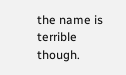the name is terrible though.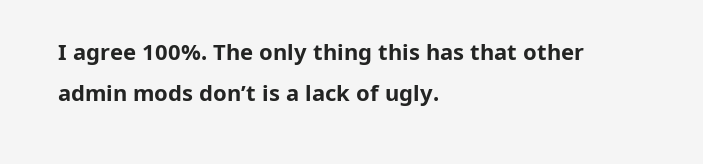I agree 100%. The only thing this has that other admin mods don’t is a lack of ugly.